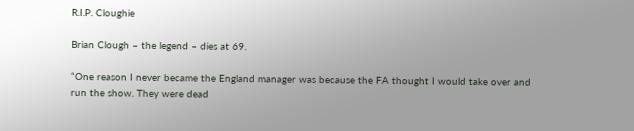R.I.P. Cloughie

Brian Clough – the legend – dies at 69.

“One reason I never became the England manager was because the FA thought I would take over and run the show. They were dead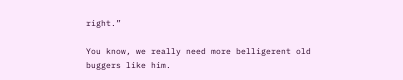right.”

You know, we really need more belligerent old buggers like him.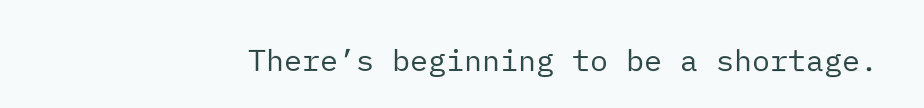There’s beginning to be a shortage.